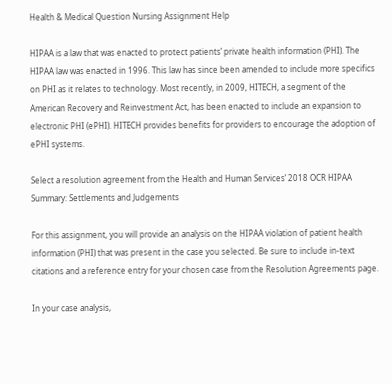Health & Medical Question Nursing Assignment Help

HIPAA is a law that was enacted to protect patients’ private health information (PHI). The HIPAA law was enacted in 1996. This law has since been amended to include more specifics on PHI as it relates to technology. Most recently, in 2009, HITECH, a segment of the American Recovery and Reinvestment Act, has been enacted to include an expansion to electronic PHI (ePHI). HITECH provides benefits for providers to encourage the adoption of ePHI systems.

Select a resolution agreement from the Health and Human Services’ 2018 OCR HIPAA Summary: Settlements and Judgements

For this assignment, you will provide an analysis on the HIPAA violation of patient health information (PHI) that was present in the case you selected. Be sure to include in-text citations and a reference entry for your chosen case from the Resolution Agreements page.

In your case analysis,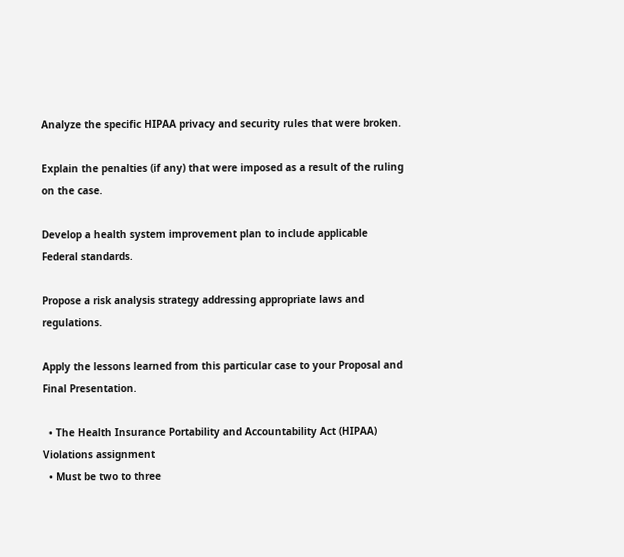Analyze the specific HIPAA privacy and security rules that were broken.

Explain the penalties (if any) that were imposed as a result of the ruling on the case.

Develop a health system improvement plan to include applicable Federal standards.

Propose a risk analysis strategy addressing appropriate laws and regulations.

Apply the lessons learned from this particular case to your Proposal and Final Presentation.

  • The Health Insurance Portability and Accountability Act (HIPAA) Violations assignment
  • Must be two to three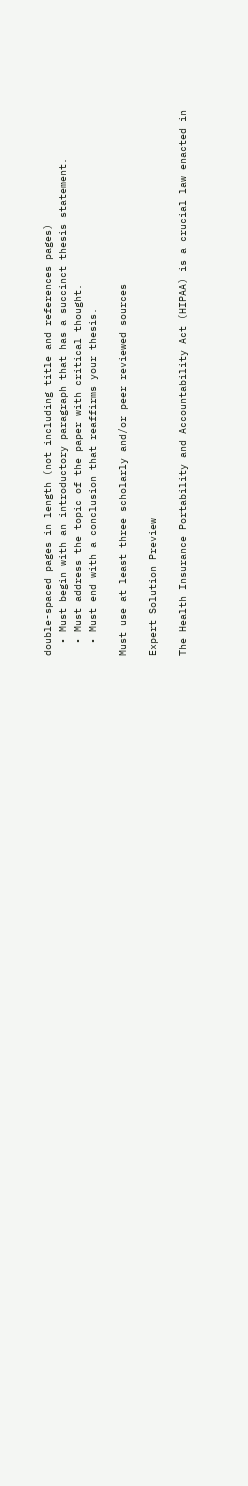double-spaced pages in length (not including title and references pages)
  • Must begin with an introductory paragraph that has a succinct thesis statement.
  • Must address the topic of the paper with critical thought.
  • Must end with a conclusion that reaffirms your thesis.

Must use at least three scholarly and/or peer reviewed sources

Expert Solution Preview

The Health Insurance Portability and Accountability Act (HIPAA) is a crucial law enacted in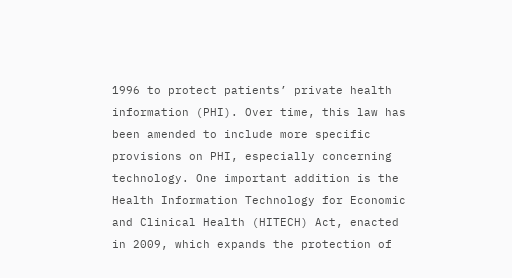1996 to protect patients’ private health information (PHI). Over time, this law has been amended to include more specific provisions on PHI, especially concerning technology. One important addition is the Health Information Technology for Economic and Clinical Health (HITECH) Act, enacted in 2009, which expands the protection of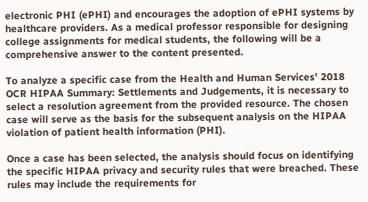electronic PHI (ePHI) and encourages the adoption of ePHI systems by healthcare providers. As a medical professor responsible for designing college assignments for medical students, the following will be a comprehensive answer to the content presented.

To analyze a specific case from the Health and Human Services’ 2018 OCR HIPAA Summary: Settlements and Judgements, it is necessary to select a resolution agreement from the provided resource. The chosen case will serve as the basis for the subsequent analysis on the HIPAA violation of patient health information (PHI).

Once a case has been selected, the analysis should focus on identifying the specific HIPAA privacy and security rules that were breached. These rules may include the requirements for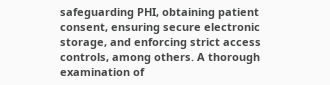safeguarding PHI, obtaining patient consent, ensuring secure electronic storage, and enforcing strict access controls, among others. A thorough examination of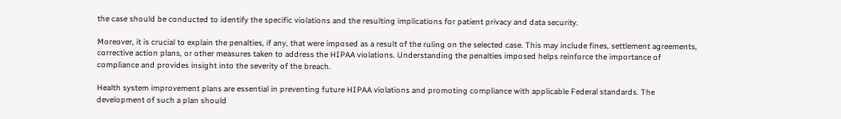the case should be conducted to identify the specific violations and the resulting implications for patient privacy and data security.

Moreover, it is crucial to explain the penalties, if any, that were imposed as a result of the ruling on the selected case. This may include fines, settlement agreements, corrective action plans, or other measures taken to address the HIPAA violations. Understanding the penalties imposed helps reinforce the importance of compliance and provides insight into the severity of the breach.

Health system improvement plans are essential in preventing future HIPAA violations and promoting compliance with applicable Federal standards. The development of such a plan should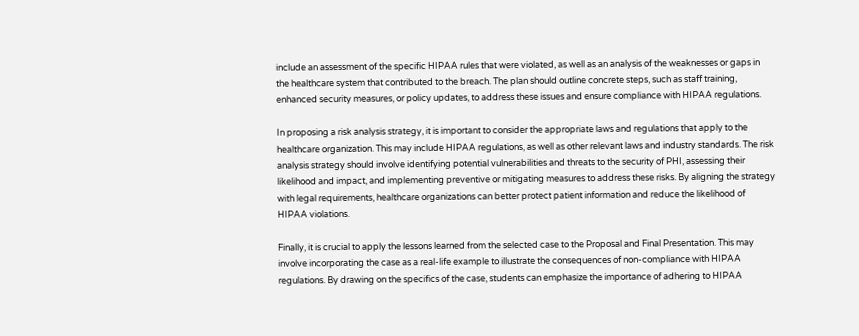include an assessment of the specific HIPAA rules that were violated, as well as an analysis of the weaknesses or gaps in the healthcare system that contributed to the breach. The plan should outline concrete steps, such as staff training, enhanced security measures, or policy updates, to address these issues and ensure compliance with HIPAA regulations.

In proposing a risk analysis strategy, it is important to consider the appropriate laws and regulations that apply to the healthcare organization. This may include HIPAA regulations, as well as other relevant laws and industry standards. The risk analysis strategy should involve identifying potential vulnerabilities and threats to the security of PHI, assessing their likelihood and impact, and implementing preventive or mitigating measures to address these risks. By aligning the strategy with legal requirements, healthcare organizations can better protect patient information and reduce the likelihood of HIPAA violations.

Finally, it is crucial to apply the lessons learned from the selected case to the Proposal and Final Presentation. This may involve incorporating the case as a real-life example to illustrate the consequences of non-compliance with HIPAA regulations. By drawing on the specifics of the case, students can emphasize the importance of adhering to HIPAA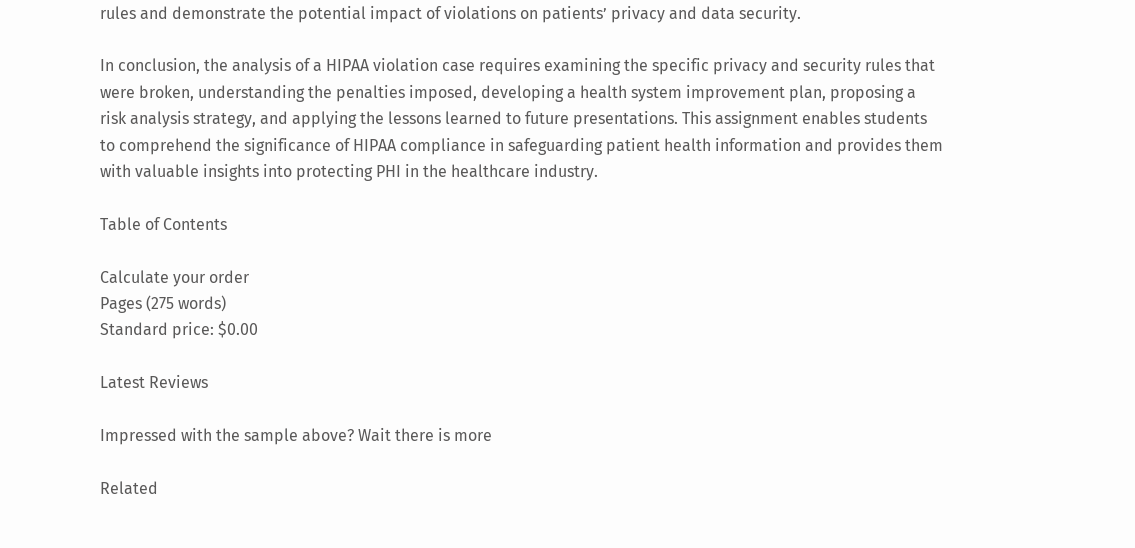rules and demonstrate the potential impact of violations on patients’ privacy and data security.

In conclusion, the analysis of a HIPAA violation case requires examining the specific privacy and security rules that were broken, understanding the penalties imposed, developing a health system improvement plan, proposing a risk analysis strategy, and applying the lessons learned to future presentations. This assignment enables students to comprehend the significance of HIPAA compliance in safeguarding patient health information and provides them with valuable insights into protecting PHI in the healthcare industry.

Table of Contents

Calculate your order
Pages (275 words)
Standard price: $0.00

Latest Reviews

Impressed with the sample above? Wait there is more

Related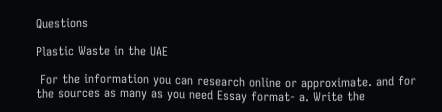Questions

Plastic Waste in the UAE

 For the information you can research online or approximate. and for the sources as many as you need Essay format- a. Write the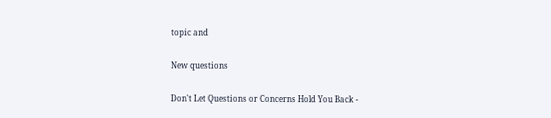topic and

New questions

Don't Let Questions or Concerns Hold You Back -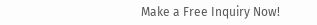Make a Free Inquiry Now!